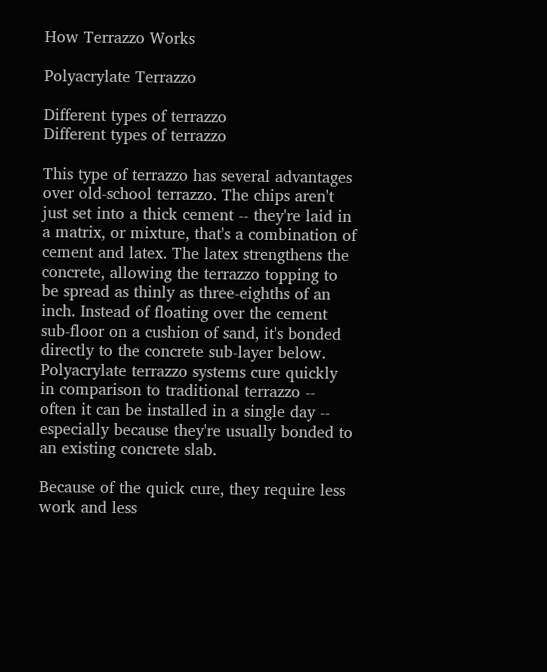How Terrazzo Works

Polyacrylate Terrazzo

Different types of terrazzo
Different types of terrazzo

This type of terrazzo has several advantages over old-school terrazzo. The chips aren't just set into a thick cement -- they're laid in a matrix, or mixture, that's a combination of cement and latex. The latex strengthens the concrete, allowing the terrazzo topping to be spread as thinly as three-eighths of an inch. Instead of floating over the cement sub-floor on a cushion of sand, it's bonded directly to the concrete sub-layer below. Polyacrylate terrazzo systems cure quickly in comparison to traditional terrazzo -- often it can be installed in a single day -- especially because they're usually bonded to an existing concrete slab.

Because of the quick cure, they require less work and less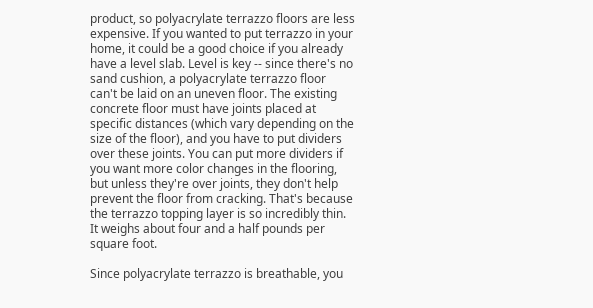product, so polyacrylate terrazzo floors are less expensive. If you wanted to put terrazzo in your home, it could be a good choice if you already have a level slab. Level is key -- since there's no sand cushion, a polyacrylate terrazzo floor can't be laid on an uneven floor. The existing concrete floor must have joints placed at specific distances (which vary depending on the size of the floor), and you have to put dividers over these joints. You can put more dividers if you want more color changes in the flooring, but unless they're over joints, they don't help prevent the floor from cracking. That's because the terrazzo topping layer is so incredibly thin. It weighs about four and a half pounds per square foot.

Since polyacrylate terrazzo is breathable, you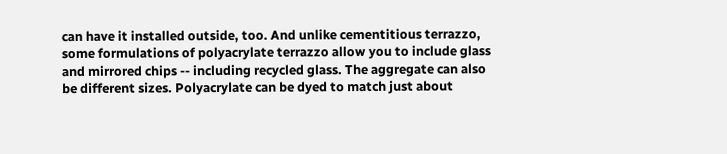can have it installed outside, too. And unlike cementitious terrazzo, some formulations of polyacrylate terrazzo allow you to include glass and mirrored chips -- including recycled glass. The aggregate can also be different sizes. Polyacrylate can be dyed to match just about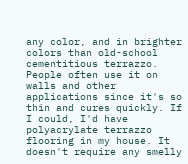any color, and in brighter colors than old-school cementitious terrazzo. People often use it on walls and other applications since it's so thin and cures quickly. If I could, I'd have polyacrylate terrazzo flooring in my house. It doesn't require any smelly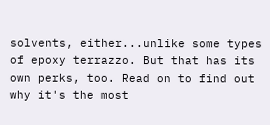solvents, either...unlike some types of epoxy terrazzo. But that has its own perks, too. Read on to find out why it's the most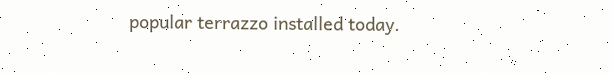popular terrazzo installed today.